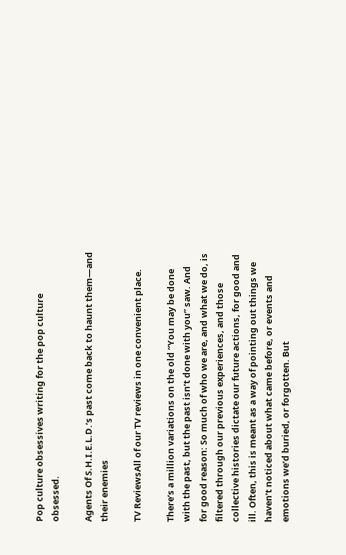Pop culture obsessives writing for the pop culture obsessed.

Agents Of S.H.I.E.L.D.’s past come back to haunt them—and their enemies

TV ReviewsAll of our TV reviews in one convenient place.

There’s a million variations on the old “You may be done with the past, but the past isn’t done with you” saw. And for good reason: So much of who we are, and what we do, is filtered through our previous experiences, and those collective histories dictate our future actions, for good and ill. Often, this is meant as a way of pointing out things we haven’t noticed about what came before, or events and emotions we’d buried, or forgotten. But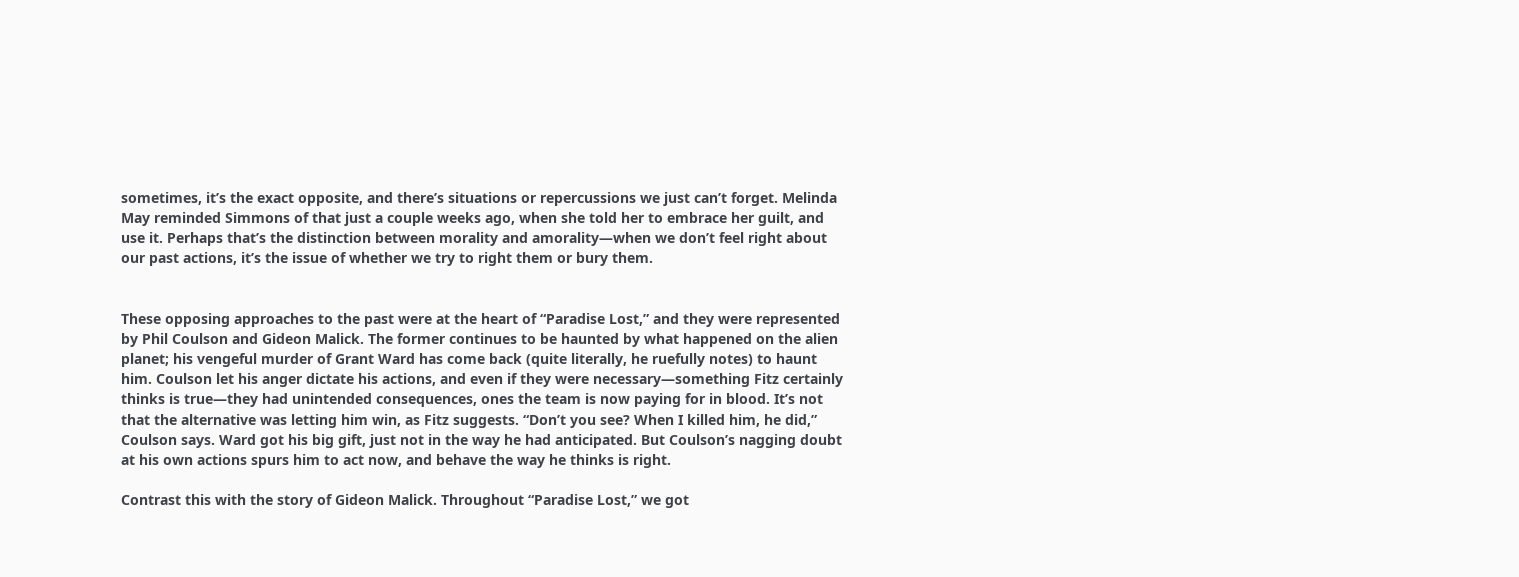sometimes, it’s the exact opposite, and there’s situations or repercussions we just can’t forget. Melinda May reminded Simmons of that just a couple weeks ago, when she told her to embrace her guilt, and use it. Perhaps that’s the distinction between morality and amorality—when we don’t feel right about our past actions, it’s the issue of whether we try to right them or bury them.


These opposing approaches to the past were at the heart of “Paradise Lost,” and they were represented by Phil Coulson and Gideon Malick. The former continues to be haunted by what happened on the alien planet; his vengeful murder of Grant Ward has come back (quite literally, he ruefully notes) to haunt him. Coulson let his anger dictate his actions, and even if they were necessary—something Fitz certainly thinks is true—they had unintended consequences, ones the team is now paying for in blood. It’s not that the alternative was letting him win, as Fitz suggests. “Don’t you see? When I killed him, he did,” Coulson says. Ward got his big gift, just not in the way he had anticipated. But Coulson’s nagging doubt at his own actions spurs him to act now, and behave the way he thinks is right.

Contrast this with the story of Gideon Malick. Throughout “Paradise Lost,” we got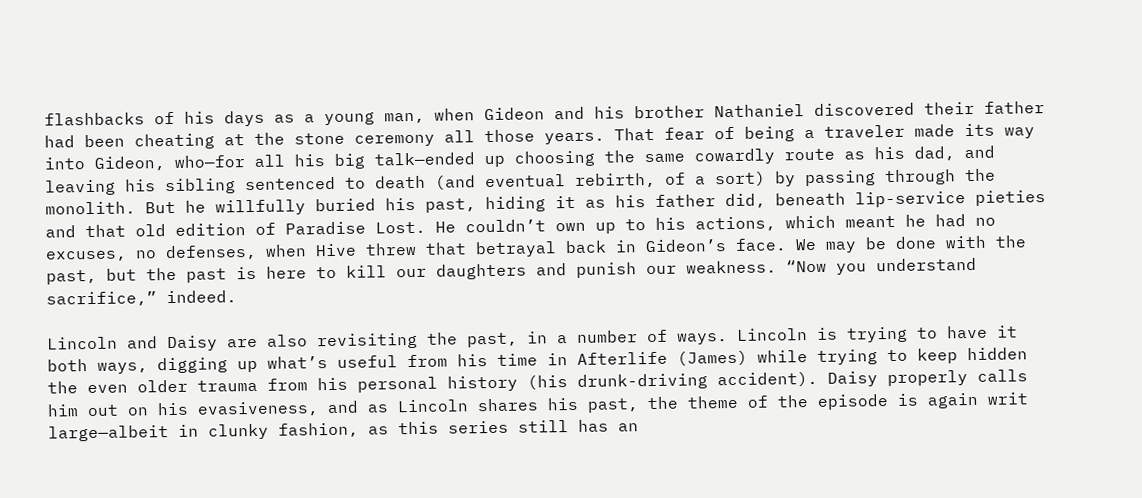flashbacks of his days as a young man, when Gideon and his brother Nathaniel discovered their father had been cheating at the stone ceremony all those years. That fear of being a traveler made its way into Gideon, who—for all his big talk—ended up choosing the same cowardly route as his dad, and leaving his sibling sentenced to death (and eventual rebirth, of a sort) by passing through the monolith. But he willfully buried his past, hiding it as his father did, beneath lip-service pieties and that old edition of Paradise Lost. He couldn’t own up to his actions, which meant he had no excuses, no defenses, when Hive threw that betrayal back in Gideon’s face. We may be done with the past, but the past is here to kill our daughters and punish our weakness. “Now you understand sacrifice,” indeed.

Lincoln and Daisy are also revisiting the past, in a number of ways. Lincoln is trying to have it both ways, digging up what’s useful from his time in Afterlife (James) while trying to keep hidden the even older trauma from his personal history (his drunk-driving accident). Daisy properly calls him out on his evasiveness, and as Lincoln shares his past, the theme of the episode is again writ large—albeit in clunky fashion, as this series still has an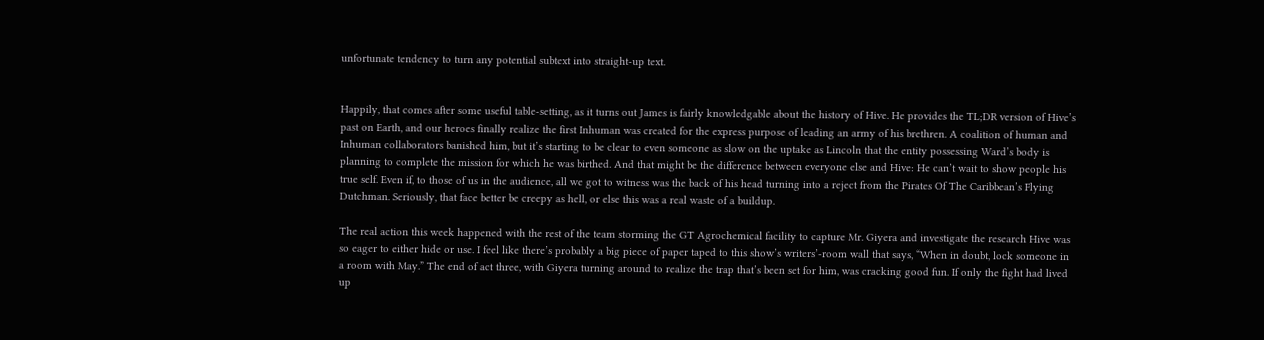unfortunate tendency to turn any potential subtext into straight-up text.


Happily, that comes after some useful table-setting, as it turns out James is fairly knowledgable about the history of Hive. He provides the TL;DR version of Hive’s past on Earth, and our heroes finally realize the first Inhuman was created for the express purpose of leading an army of his brethren. A coalition of human and Inhuman collaborators banished him, but it’s starting to be clear to even someone as slow on the uptake as Lincoln that the entity possessing Ward’s body is planning to complete the mission for which he was birthed. And that might be the difference between everyone else and Hive: He can’t wait to show people his true self. Even if, to those of us in the audience, all we got to witness was the back of his head turning into a reject from the Pirates Of The Caribbean’s Flying Dutchman. Seriously, that face better be creepy as hell, or else this was a real waste of a buildup.

The real action this week happened with the rest of the team storming the GT Agrochemical facility to capture Mr. Giyera and investigate the research Hive was so eager to either hide or use. I feel like there’s probably a big piece of paper taped to this show’s writers’-room wall that says, “When in doubt, lock someone in a room with May.” The end of act three, with Giyera turning around to realize the trap that’s been set for him, was cracking good fun. If only the fight had lived up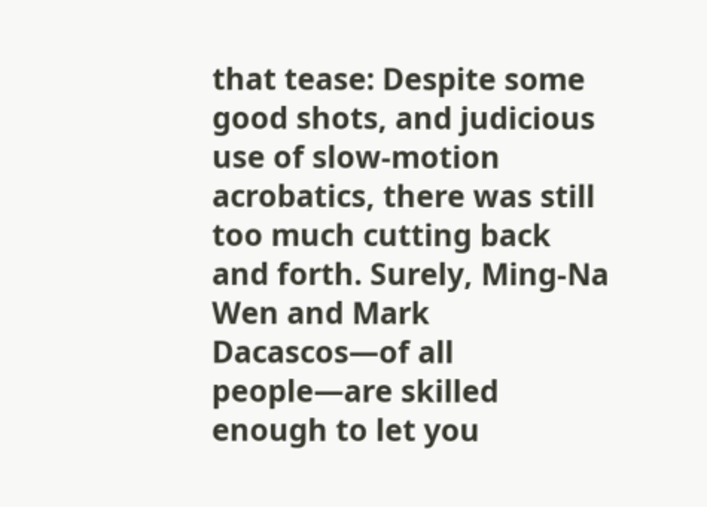that tease: Despite some good shots, and judicious use of slow-motion acrobatics, there was still too much cutting back and forth. Surely, Ming-Na Wen and Mark Dacascos—of all people—are skilled enough to let you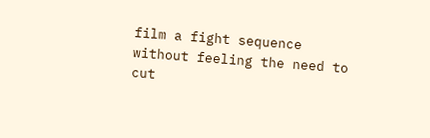film a fight sequence without feeling the need to cut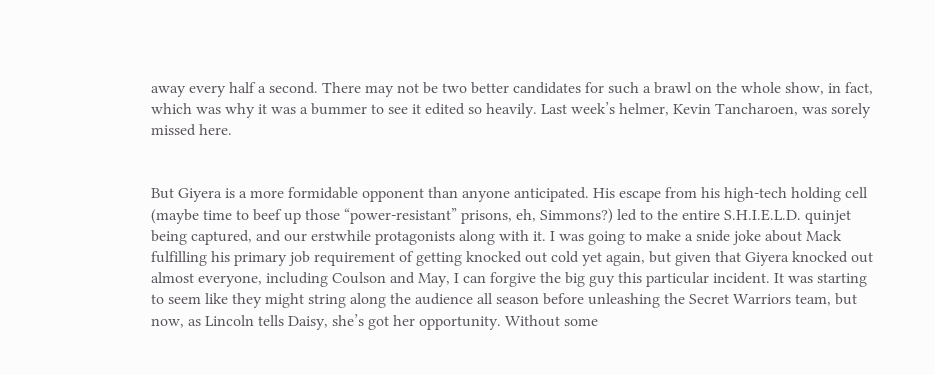away every half a second. There may not be two better candidates for such a brawl on the whole show, in fact, which was why it was a bummer to see it edited so heavily. Last week’s helmer, Kevin Tancharoen, was sorely missed here.


But Giyera is a more formidable opponent than anyone anticipated. His escape from his high-tech holding cell (maybe time to beef up those “power-resistant” prisons, eh, Simmons?) led to the entire S.H.I.E.L.D. quinjet being captured, and our erstwhile protagonists along with it. I was going to make a snide joke about Mack fulfilling his primary job requirement of getting knocked out cold yet again, but given that Giyera knocked out almost everyone, including Coulson and May, I can forgive the big guy this particular incident. It was starting to seem like they might string along the audience all season before unleashing the Secret Warriors team, but now, as Lincoln tells Daisy, she’s got her opportunity. Without some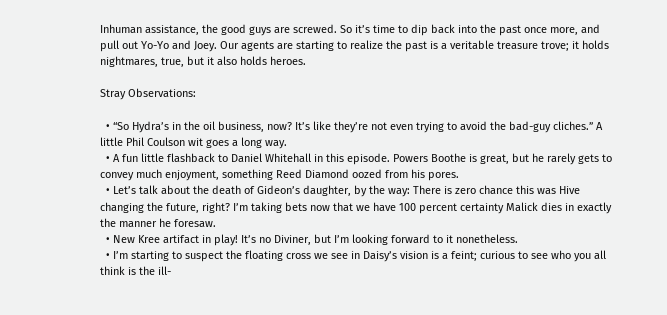Inhuman assistance, the good guys are screwed. So it’s time to dip back into the past once more, and pull out Yo-Yo and Joey. Our agents are starting to realize the past is a veritable treasure trove; it holds nightmares, true, but it also holds heroes.

Stray Observations:

  • “So Hydra’s in the oil business, now? It’s like they’re not even trying to avoid the bad-guy cliches.” A little Phil Coulson wit goes a long way.
  • A fun little flashback to Daniel Whitehall in this episode. Powers Boothe is great, but he rarely gets to convey much enjoyment, something Reed Diamond oozed from his pores.
  • Let’s talk about the death of Gideon’s daughter, by the way: There is zero chance this was Hive changing the future, right? I’m taking bets now that we have 100 percent certainty Malick dies in exactly the manner he foresaw.
  • New Kree artifact in play! It’s no Diviner, but I’m looking forward to it nonetheless.
  • I’m starting to suspect the floating cross we see in Daisy’s vision is a feint; curious to see who you all think is the ill-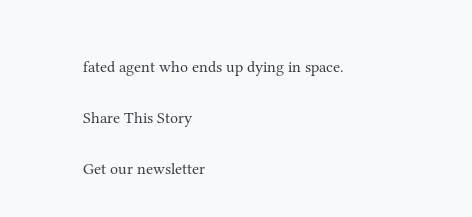fated agent who ends up dying in space.

Share This Story

Get our newsletter